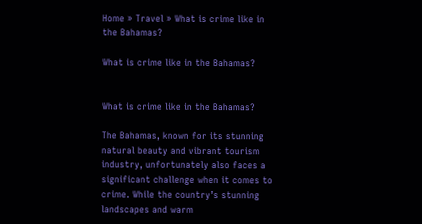Home » Travel » What is crime like in the Bahamas?

What is crime like in the Bahamas?


What is crime like in the Bahamas?

The Bahamas, known for its stunning natural beauty and vibrant tourism industry, unfortunately also faces a significant challenge when it comes to crime. While the country’s stunning landscapes and warm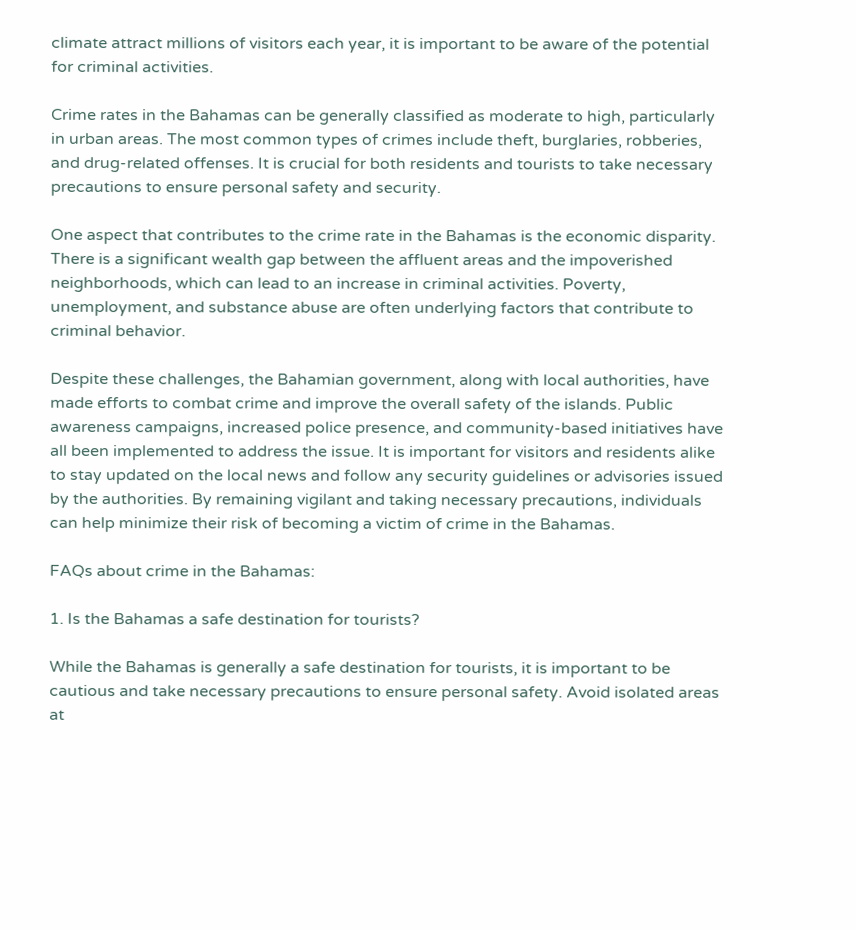climate attract millions of visitors each year, it is important to be aware of the potential for criminal activities.

Crime rates in the Bahamas can be generally classified as moderate to high, particularly in urban areas. The most common types of crimes include theft, burglaries, robberies, and drug-related offenses. It is crucial for both residents and tourists to take necessary precautions to ensure personal safety and security.

One aspect that contributes to the crime rate in the Bahamas is the economic disparity. There is a significant wealth gap between the affluent areas and the impoverished neighborhoods, which can lead to an increase in criminal activities. Poverty, unemployment, and substance abuse are often underlying factors that contribute to criminal behavior.

Despite these challenges, the Bahamian government, along with local authorities, have made efforts to combat crime and improve the overall safety of the islands. Public awareness campaigns, increased police presence, and community-based initiatives have all been implemented to address the issue. It is important for visitors and residents alike to stay updated on the local news and follow any security guidelines or advisories issued by the authorities. By remaining vigilant and taking necessary precautions, individuals can help minimize their risk of becoming a victim of crime in the Bahamas.

FAQs about crime in the Bahamas:

1. Is the Bahamas a safe destination for tourists?

While the Bahamas is generally a safe destination for tourists, it is important to be cautious and take necessary precautions to ensure personal safety. Avoid isolated areas at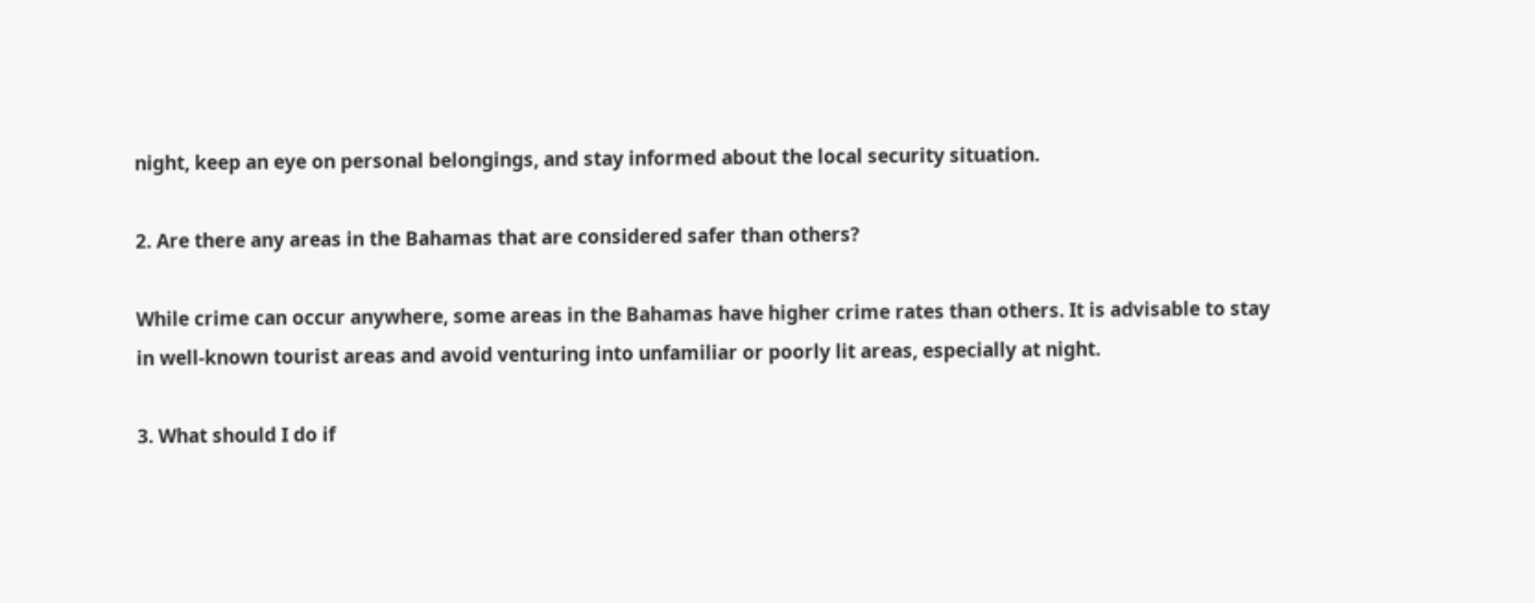night, keep an eye on personal belongings, and stay informed about the local security situation.

2. Are there any areas in the Bahamas that are considered safer than others?

While crime can occur anywhere, some areas in the Bahamas have higher crime rates than others. It is advisable to stay in well-known tourist areas and avoid venturing into unfamiliar or poorly lit areas, especially at night.

3. What should I do if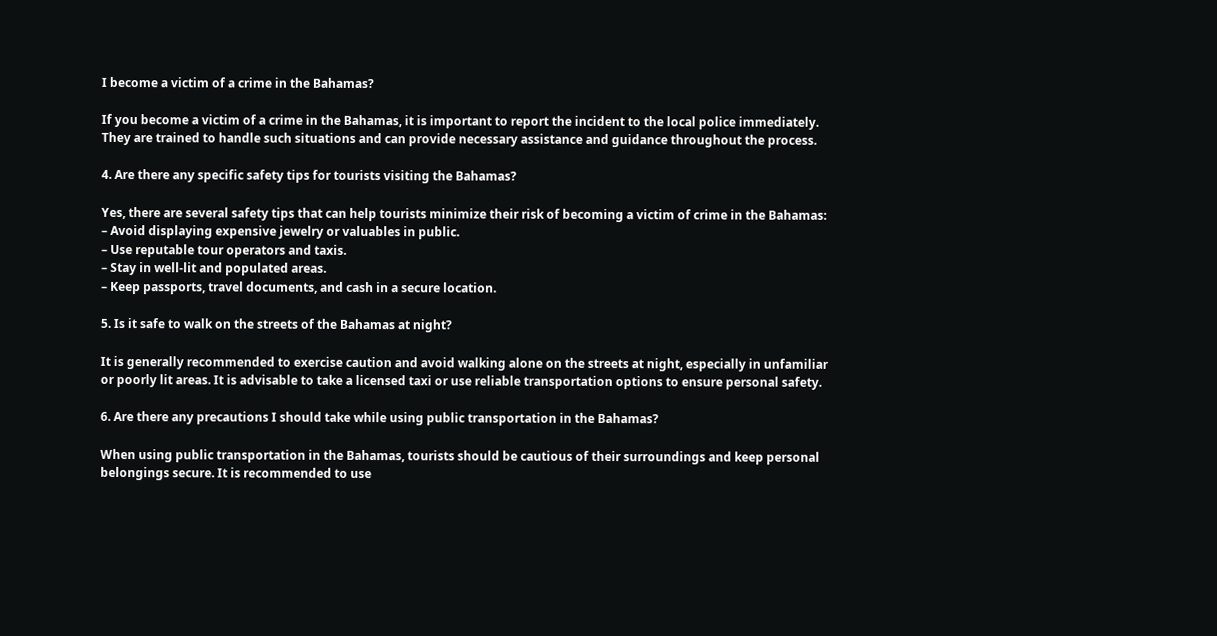I become a victim of a crime in the Bahamas?

If you become a victim of a crime in the Bahamas, it is important to report the incident to the local police immediately. They are trained to handle such situations and can provide necessary assistance and guidance throughout the process.

4. Are there any specific safety tips for tourists visiting the Bahamas?

Yes, there are several safety tips that can help tourists minimize their risk of becoming a victim of crime in the Bahamas:
– Avoid displaying expensive jewelry or valuables in public.
– Use reputable tour operators and taxis.
– Stay in well-lit and populated areas.
– Keep passports, travel documents, and cash in a secure location.

5. Is it safe to walk on the streets of the Bahamas at night?

It is generally recommended to exercise caution and avoid walking alone on the streets at night, especially in unfamiliar or poorly lit areas. It is advisable to take a licensed taxi or use reliable transportation options to ensure personal safety.

6. Are there any precautions I should take while using public transportation in the Bahamas?

When using public transportation in the Bahamas, tourists should be cautious of their surroundings and keep personal belongings secure. It is recommended to use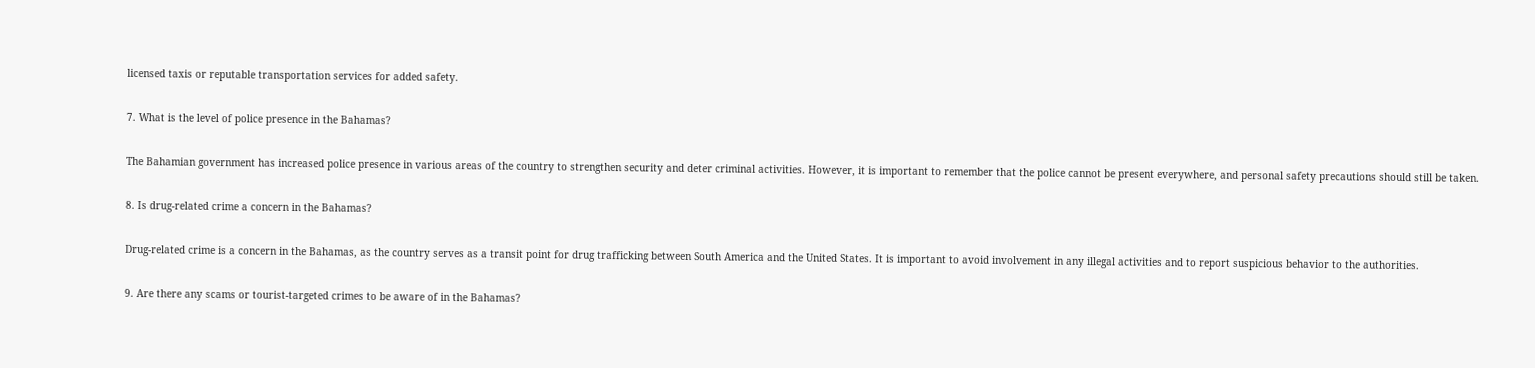licensed taxis or reputable transportation services for added safety.

7. What is the level of police presence in the Bahamas?

The Bahamian government has increased police presence in various areas of the country to strengthen security and deter criminal activities. However, it is important to remember that the police cannot be present everywhere, and personal safety precautions should still be taken.

8. Is drug-related crime a concern in the Bahamas?

Drug-related crime is a concern in the Bahamas, as the country serves as a transit point for drug trafficking between South America and the United States. It is important to avoid involvement in any illegal activities and to report suspicious behavior to the authorities.

9. Are there any scams or tourist-targeted crimes to be aware of in the Bahamas?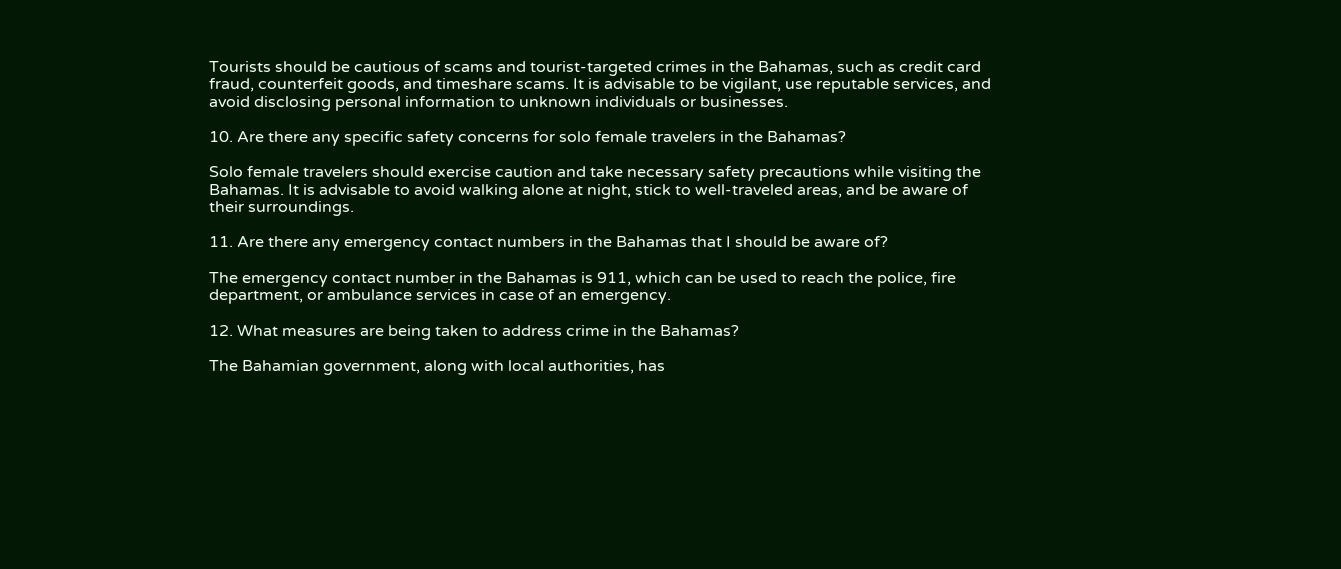Tourists should be cautious of scams and tourist-targeted crimes in the Bahamas, such as credit card fraud, counterfeit goods, and timeshare scams. It is advisable to be vigilant, use reputable services, and avoid disclosing personal information to unknown individuals or businesses.

10. Are there any specific safety concerns for solo female travelers in the Bahamas?

Solo female travelers should exercise caution and take necessary safety precautions while visiting the Bahamas. It is advisable to avoid walking alone at night, stick to well-traveled areas, and be aware of their surroundings.

11. Are there any emergency contact numbers in the Bahamas that I should be aware of?

The emergency contact number in the Bahamas is 911, which can be used to reach the police, fire department, or ambulance services in case of an emergency.

12. What measures are being taken to address crime in the Bahamas?

The Bahamian government, along with local authorities, has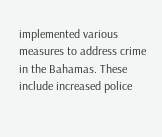implemented various measures to address crime in the Bahamas. These include increased police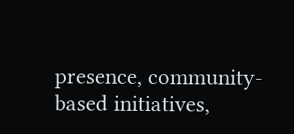presence, community-based initiatives,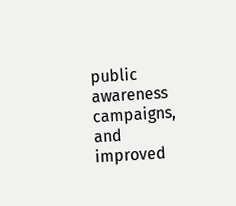public awareness campaigns, and improved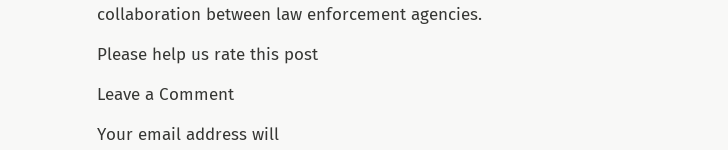collaboration between law enforcement agencies.

Please help us rate this post

Leave a Comment

Your email address will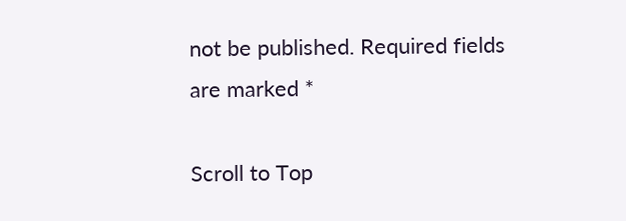not be published. Required fields are marked *

Scroll to Top